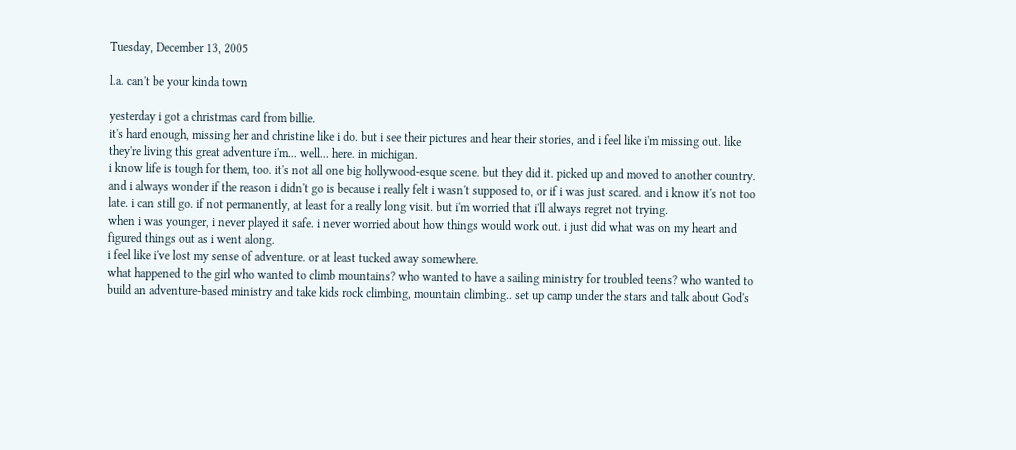Tuesday, December 13, 2005

l.a. can't be your kinda town

yesterday i got a christmas card from billie.
it's hard enough, missing her and christine like i do. but i see their pictures and hear their stories, and i feel like i'm missing out. like they're living this great adventure i'm... well... here. in michigan.
i know life is tough for them, too. it's not all one big hollywood-esque scene. but they did it. picked up and moved to another country. and i always wonder if the reason i didn't go is because i really felt i wasn't supposed to, or if i was just scared. and i know it's not too late. i can still go. if not permanently, at least for a really long visit. but i'm worried that i'll always regret not trying.
when i was younger, i never played it safe. i never worried about how things would work out. i just did what was on my heart and figured things out as i went along.
i feel like i've lost my sense of adventure. or at least tucked away somewhere.
what happened to the girl who wanted to climb mountains? who wanted to have a sailing ministry for troubled teens? who wanted to build an adventure-based ministry and take kids rock climbing, mountain climbing.. set up camp under the stars and talk about God's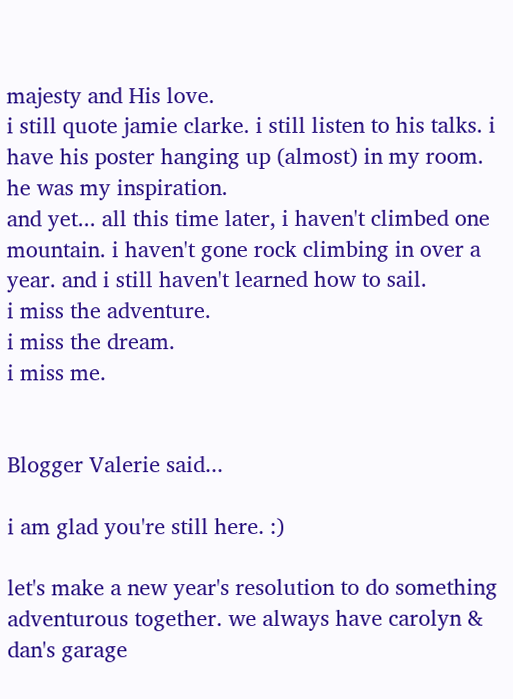majesty and His love.
i still quote jamie clarke. i still listen to his talks. i have his poster hanging up (almost) in my room. he was my inspiration.
and yet... all this time later, i haven't climbed one mountain. i haven't gone rock climbing in over a year. and i still haven't learned how to sail.
i miss the adventure.
i miss the dream.
i miss me.


Blogger Valerie said...

i am glad you're still here. :)

let's make a new year's resolution to do something adventurous together. we always have carolyn & dan's garage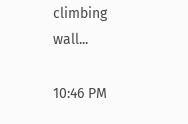climbing wall...

10:46 PM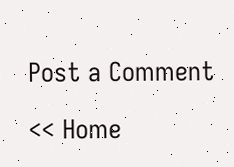Post a Comment

<< Home